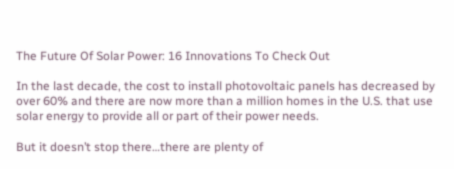The Future Of Solar Power: 16 Innovations To Check Out

In the last decade, the cost to install photovoltaic panels has decreased by over 60% and there are now more than a million homes in the U.S. that use solar energy to provide all or part of their power needs.

But it doesn’t stop there…there are plenty of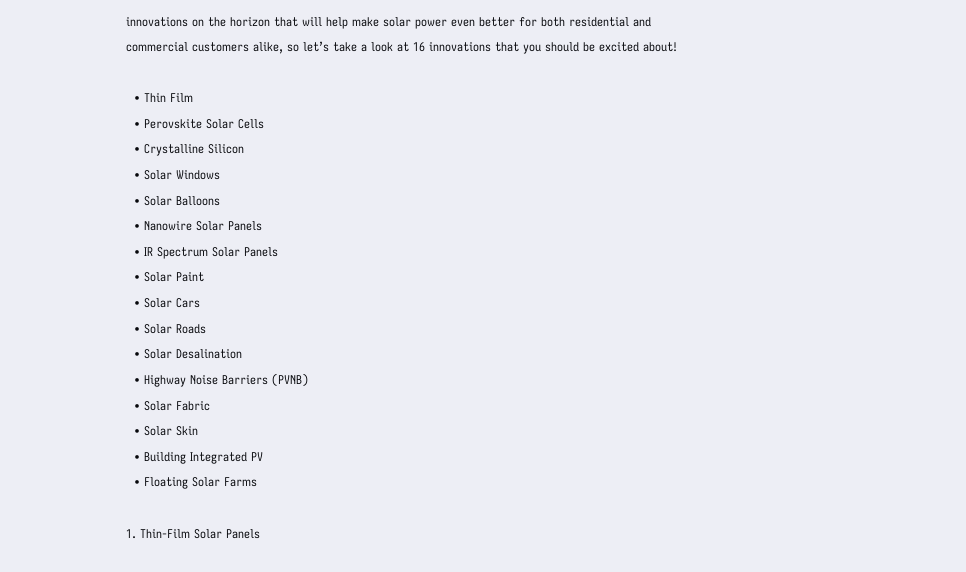innovations on the horizon that will help make solar power even better for both residential and commercial customers alike, so let’s take a look at 16 innovations that you should be excited about!

  • Thin Film
  • Perovskite Solar Cells
  • Crystalline Silicon
  • Solar Windows
  • Solar Balloons
  • Nanowire Solar Panels
  • IR Spectrum Solar Panels
  • Solar Paint
  • Solar Cars
  • Solar Roads
  • Solar Desalination
  • Highway Noise Barriers (PVNB)
  • Solar Fabric
  • Solar Skin
  • Building Integrated PV
  • Floating Solar Farms

1. Thin-Film Solar Panels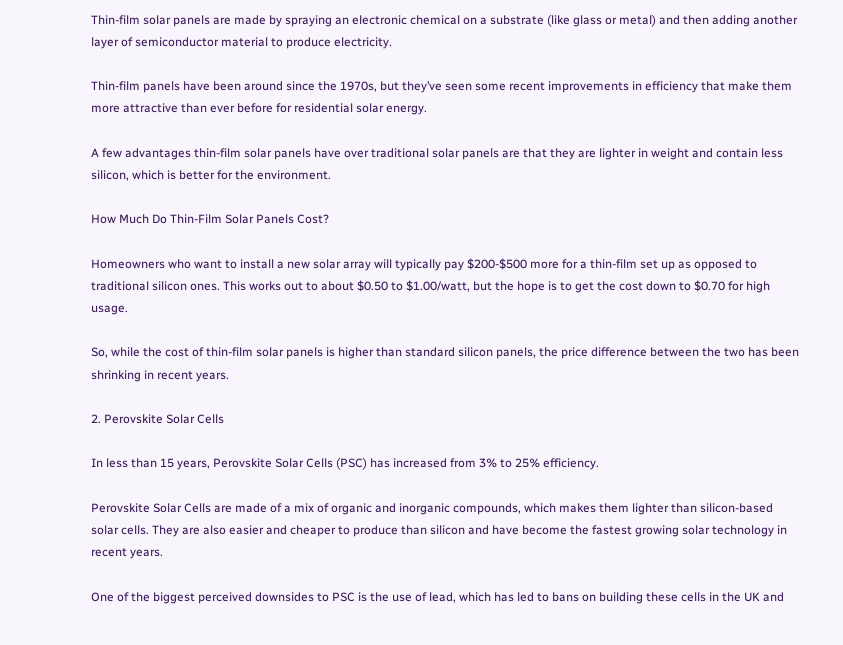Thin-film solar panels are made by spraying an electronic chemical on a substrate (like glass or metal) and then adding another layer of semiconductor material to produce electricity.

Thin-film panels have been around since the 1970s, but they’ve seen some recent improvements in efficiency that make them more attractive than ever before for residential solar energy.

A few advantages thin-film solar panels have over traditional solar panels are that they are lighter in weight and contain less silicon, which is better for the environment.

How Much Do Thin-Film Solar Panels Cost?

Homeowners who want to install a new solar array will typically pay $200-$500 more for a thin-film set up as opposed to traditional silicon ones. This works out to about $0.50 to $1.00/watt, but the hope is to get the cost down to $0.70 for high usage.

So, while the cost of thin-film solar panels is higher than standard silicon panels, the price difference between the two has been shrinking in recent years.

2. Perovskite Solar Cells

In less than 15 years, Perovskite Solar Cells (PSC) has increased from 3% to 25% efficiency.

Perovskite Solar Cells are made of a mix of organic and inorganic compounds, which makes them lighter than silicon-based solar cells. They are also easier and cheaper to produce than silicon and have become the fastest growing solar technology in recent years.

One of the biggest perceived downsides to PSC is the use of lead, which has led to bans on building these cells in the UK and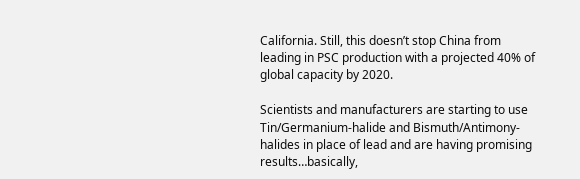California. Still, this doesn’t stop China from leading in PSC production with a projected 40% of global capacity by 2020.

Scientists and manufacturers are starting to use Tin/Germanium-halide and Bismuth/Antimony-halides in place of lead and are having promising results…basically,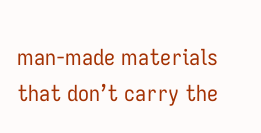man-made materials that don’t carry the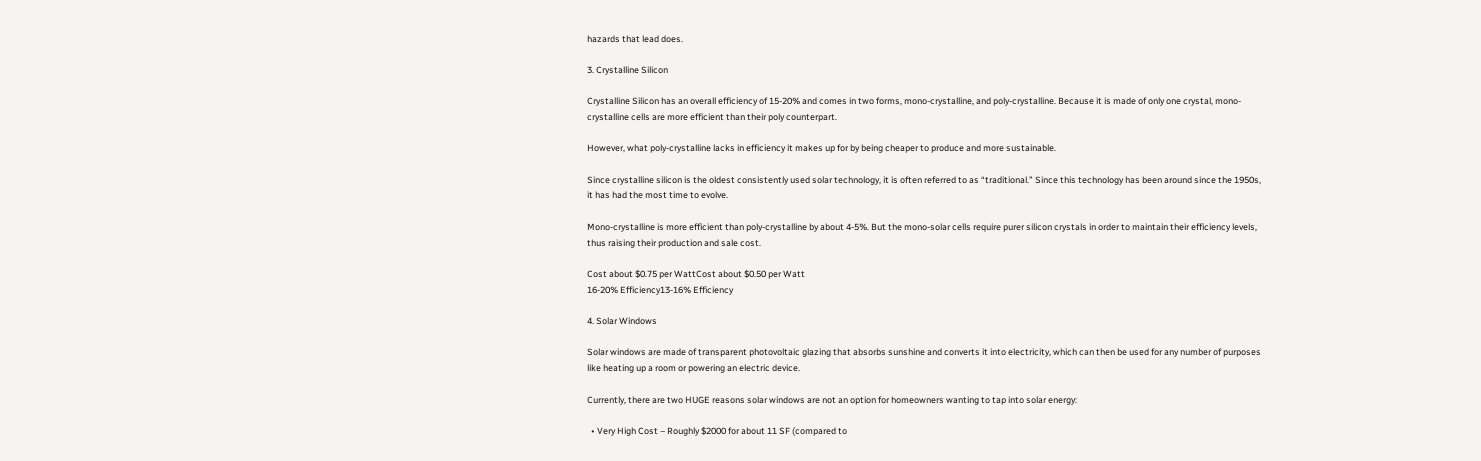hazards that lead does.

3. Crystalline Silicon

Crystalline Silicon has an overall efficiency of 15-20% and comes in two forms, mono-crystalline, and poly-crystalline. Because it is made of only one crystal, mono-crystalline cells are more efficient than their poly counterpart.

However, what poly-crystalline lacks in efficiency it makes up for by being cheaper to produce and more sustainable.

Since crystalline silicon is the oldest consistently used solar technology, it is often referred to as “traditional.” Since this technology has been around since the 1950s, it has had the most time to evolve.

Mono-crystalline is more efficient than poly-crystalline by about 4-5%. But the mono-solar cells require purer silicon crystals in order to maintain their efficiency levels, thus raising their production and sale cost.

Cost about $0.75 per WattCost about $0.50 per Watt
16-20% Efficiency13-16% Efficiency

4. Solar Windows

Solar windows are made of transparent photovoltaic glazing that absorbs sunshine and converts it into electricity, which can then be used for any number of purposes like heating up a room or powering an electric device.

Currently, there are two HUGE reasons solar windows are not an option for homeowners wanting to tap into solar energy:

  • Very High Cost – Roughly $2000 for about 11 SF (compared to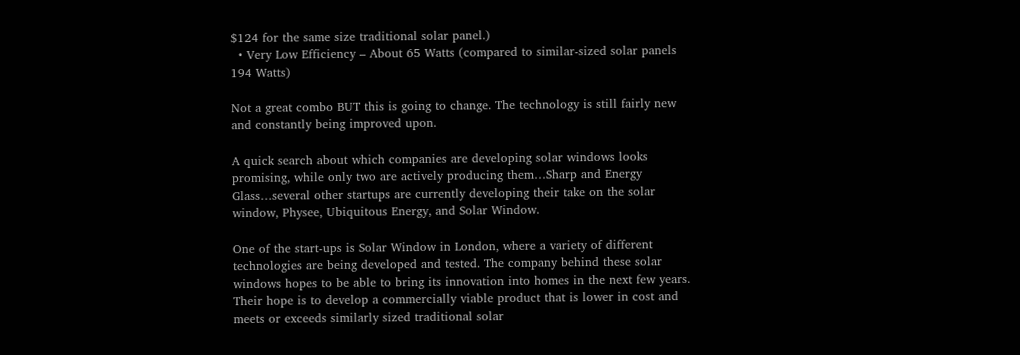$124 for the same size traditional solar panel.)
  • Very Low Efficiency – About 65 Watts (compared to similar-sized solar panels 194 Watts)

Not a great combo BUT this is going to change. The technology is still fairly new and constantly being improved upon.

A quick search about which companies are developing solar windows looks promising, while only two are actively producing them…Sharp and Energy Glass…several other startups are currently developing their take on the solar window, Physee, Ubiquitous Energy, and Solar Window.

One of the start-ups is Solar Window in London, where a variety of different technologies are being developed and tested. The company behind these solar windows hopes to be able to bring its innovation into homes in the next few years. Their hope is to develop a commercially viable product that is lower in cost and meets or exceeds similarly sized traditional solar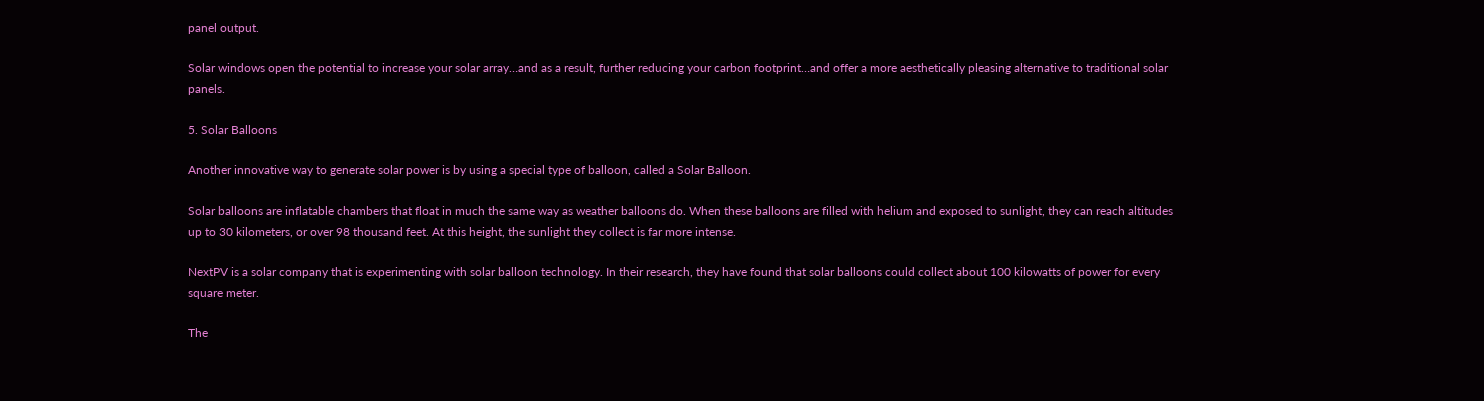panel output.

Solar windows open the potential to increase your solar array…and as a result, further reducing your carbon footprint…and offer a more aesthetically pleasing alternative to traditional solar panels.

5. Solar Balloons

Another innovative way to generate solar power is by using a special type of balloon, called a Solar Balloon.

Solar balloons are inflatable chambers that float in much the same way as weather balloons do. When these balloons are filled with helium and exposed to sunlight, they can reach altitudes up to 30 kilometers, or over 98 thousand feet. At this height, the sunlight they collect is far more intense.

NextPV is a solar company that is experimenting with solar balloon technology. In their research, they have found that solar balloons could collect about 100 kilowatts of power for every square meter.

The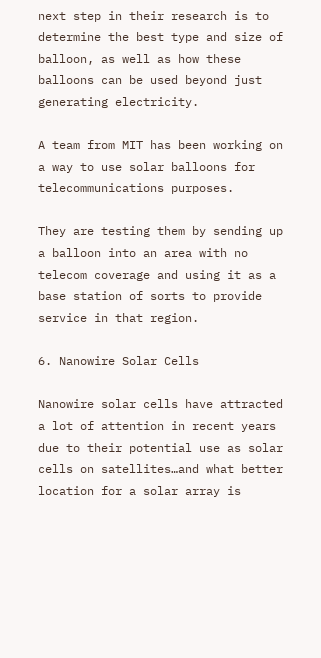next step in their research is to determine the best type and size of balloon, as well as how these balloons can be used beyond just generating electricity.

A team from MIT has been working on a way to use solar balloons for telecommunications purposes.

They are testing them by sending up a balloon into an area with no telecom coverage and using it as a base station of sorts to provide service in that region.

6. Nanowire Solar Cells

Nanowire solar cells have attracted a lot of attention in recent years due to their potential use as solar cells on satellites…and what better location for a solar array is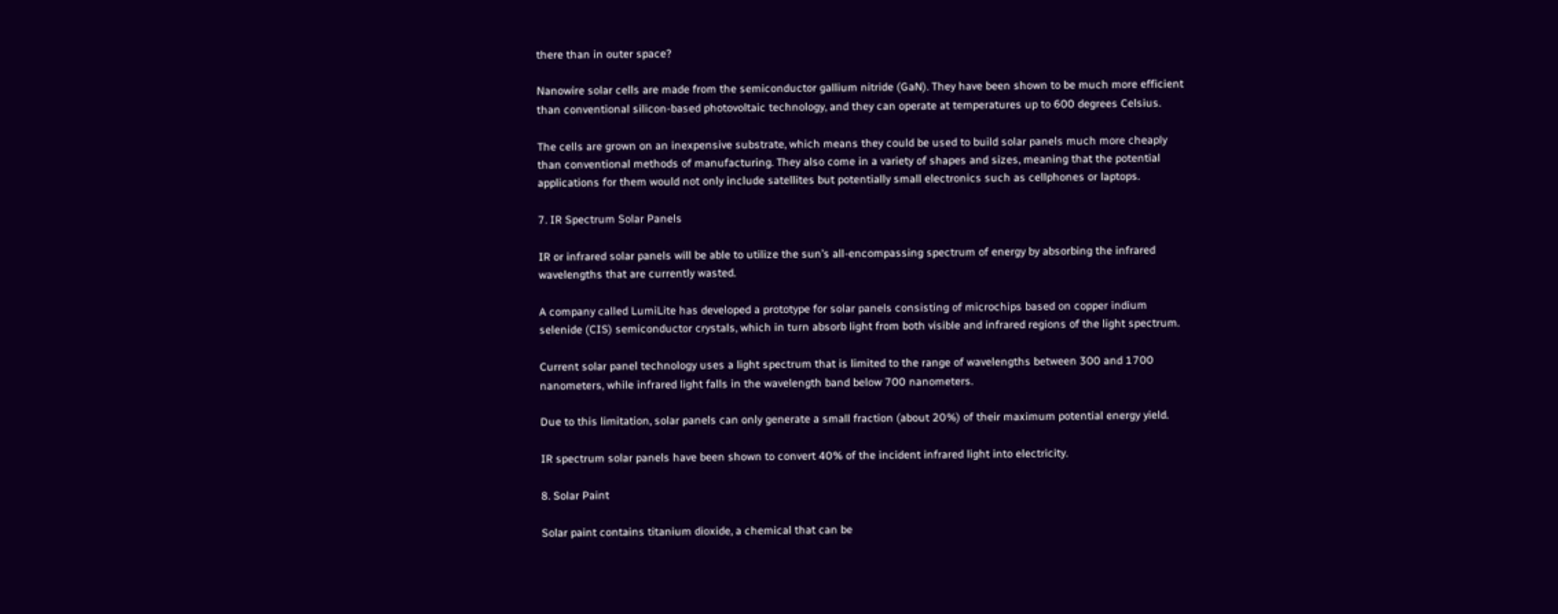there than in outer space?

Nanowire solar cells are made from the semiconductor gallium nitride (GaN). They have been shown to be much more efficient than conventional silicon-based photovoltaic technology, and they can operate at temperatures up to 600 degrees Celsius.

The cells are grown on an inexpensive substrate, which means they could be used to build solar panels much more cheaply than conventional methods of manufacturing. They also come in a variety of shapes and sizes, meaning that the potential applications for them would not only include satellites but potentially small electronics such as cellphones or laptops.

7. IR Spectrum Solar Panels

IR or infrared solar panels will be able to utilize the sun’s all-encompassing spectrum of energy by absorbing the infrared wavelengths that are currently wasted.

A company called LumiLite has developed a prototype for solar panels consisting of microchips based on copper indium selenide (CIS) semiconductor crystals, which in turn absorb light from both visible and infrared regions of the light spectrum.

Current solar panel technology uses a light spectrum that is limited to the range of wavelengths between 300 and 1700 nanometers, while infrared light falls in the wavelength band below 700 nanometers.

Due to this limitation, solar panels can only generate a small fraction (about 20%) of their maximum potential energy yield.

IR spectrum solar panels have been shown to convert 40% of the incident infrared light into electricity.

8. Solar Paint

Solar paint contains titanium dioxide, a chemical that can be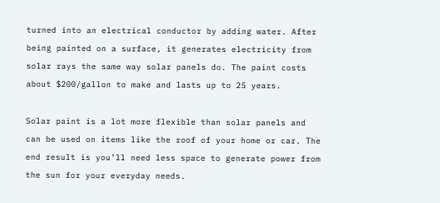turned into an electrical conductor by adding water. After being painted on a surface, it generates electricity from solar rays the same way solar panels do. The paint costs about $200/gallon to make and lasts up to 25 years.

Solar paint is a lot more flexible than solar panels and can be used on items like the roof of your home or car. The end result is you’ll need less space to generate power from the sun for your everyday needs.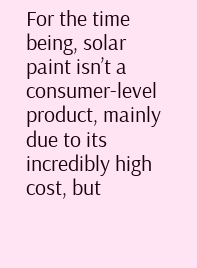For the time being, solar paint isn’t a consumer-level product, mainly due to its incredibly high cost, but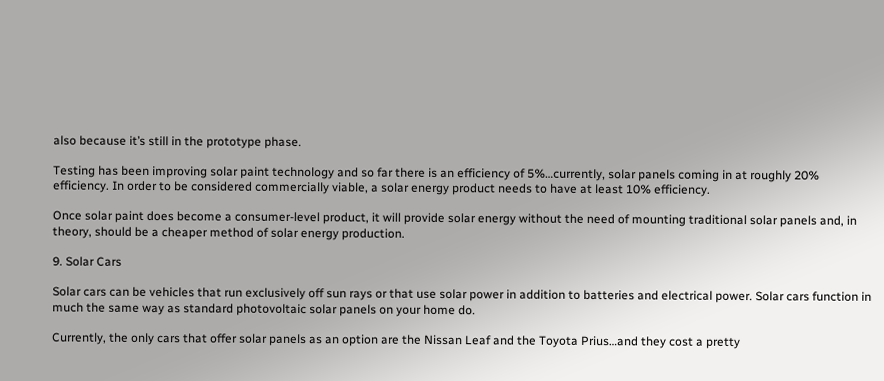also because it’s still in the prototype phase.

Testing has been improving solar paint technology and so far there is an efficiency of 5%…currently, solar panels coming in at roughly 20% efficiency. In order to be considered commercially viable, a solar energy product needs to have at least 10% efficiency.

Once solar paint does become a consumer-level product, it will provide solar energy without the need of mounting traditional solar panels and, in theory, should be a cheaper method of solar energy production.

9. Solar Cars

Solar cars can be vehicles that run exclusively off sun rays or that use solar power in addition to batteries and electrical power. Solar cars function in much the same way as standard photovoltaic solar panels on your home do.

Currently, the only cars that offer solar panels as an option are the Nissan Leaf and the Toyota Prius…and they cost a pretty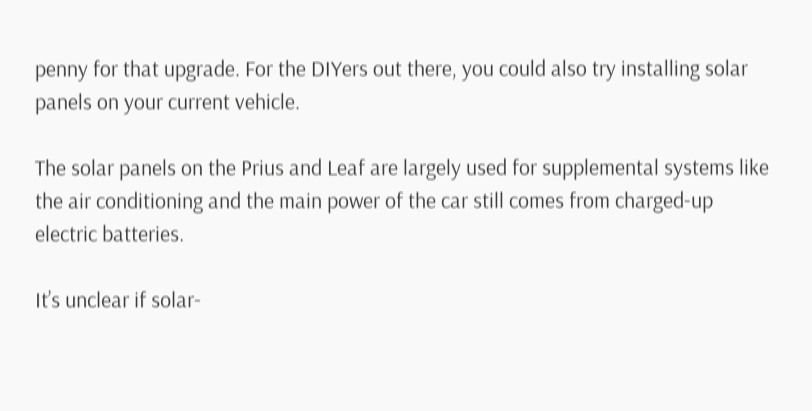penny for that upgrade. For the DIYers out there, you could also try installing solar panels on your current vehicle.

The solar panels on the Prius and Leaf are largely used for supplemental systems like the air conditioning and the main power of the car still comes from charged-up electric batteries.

It’s unclear if solar-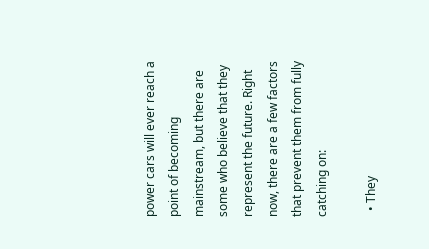power cars will ever reach a point of becoming mainstream, but there are some who believe that they represent the future. Right now, there are a few factors that prevent them from fully catching on:

  • They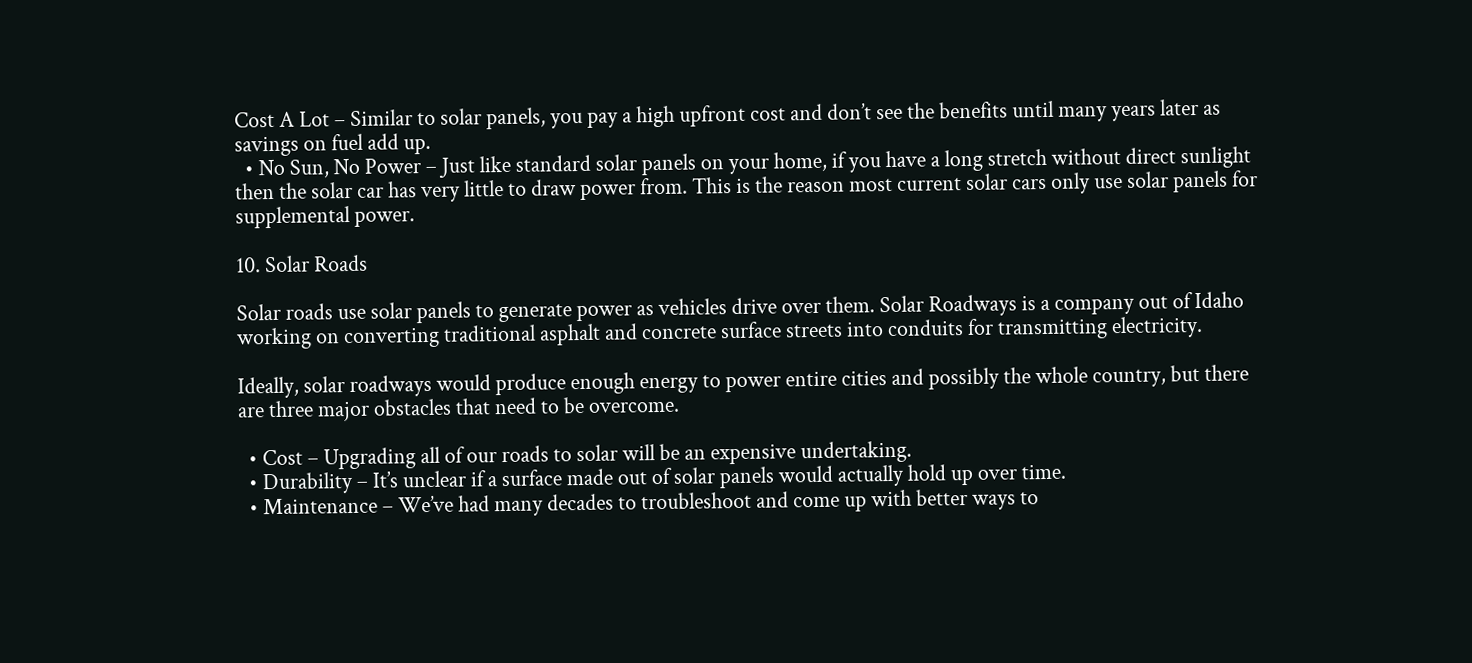Cost A Lot – Similar to solar panels, you pay a high upfront cost and don’t see the benefits until many years later as savings on fuel add up.
  • No Sun, No Power – Just like standard solar panels on your home, if you have a long stretch without direct sunlight then the solar car has very little to draw power from. This is the reason most current solar cars only use solar panels for supplemental power.

10. Solar Roads

Solar roads use solar panels to generate power as vehicles drive over them. Solar Roadways is a company out of Idaho working on converting traditional asphalt and concrete surface streets into conduits for transmitting electricity.

Ideally, solar roadways would produce enough energy to power entire cities and possibly the whole country, but there are three major obstacles that need to be overcome.

  • Cost – Upgrading all of our roads to solar will be an expensive undertaking.
  • Durability – It’s unclear if a surface made out of solar panels would actually hold up over time.
  • Maintenance – We’ve had many decades to troubleshoot and come up with better ways to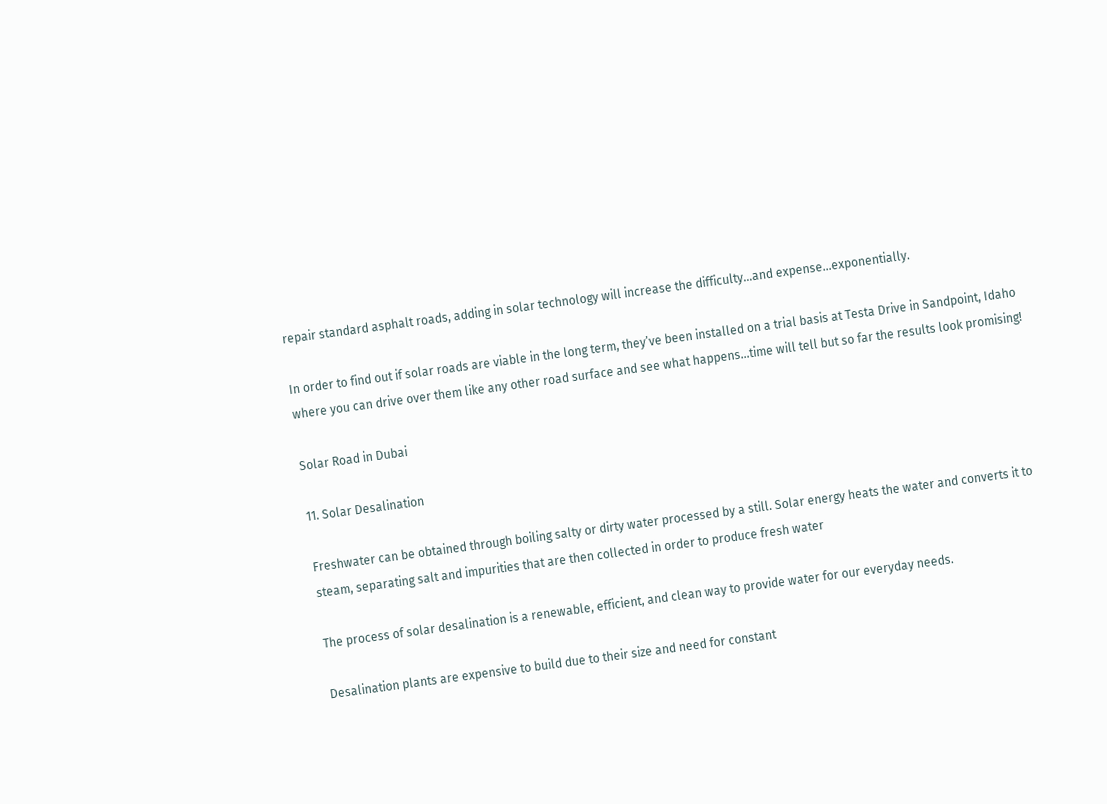repair standard asphalt roads, adding in solar technology will increase the difficulty…and expense…exponentially.

In order to find out if solar roads are viable in the long term, they’ve been installed on a trial basis at Testa Drive in Sandpoint, Idaho where you can drive over them like any other road surface and see what happens…time will tell but so far the results look promising!

Solar Road in Dubai

11. Solar Desalination

Freshwater can be obtained through boiling salty or dirty water processed by a still. Solar energy heats the water and converts it to steam, separating salt and impurities that are then collected in order to produce fresh water

The process of solar desalination is a renewable, efficient, and clean way to provide water for our everyday needs.

Desalination plants are expensive to build due to their size and need for constant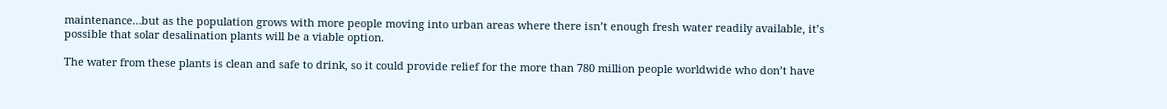maintenance…but as the population grows with more people moving into urban areas where there isn’t enough fresh water readily available, it’s possible that solar desalination plants will be a viable option.

The water from these plants is clean and safe to drink, so it could provide relief for the more than 780 million people worldwide who don’t have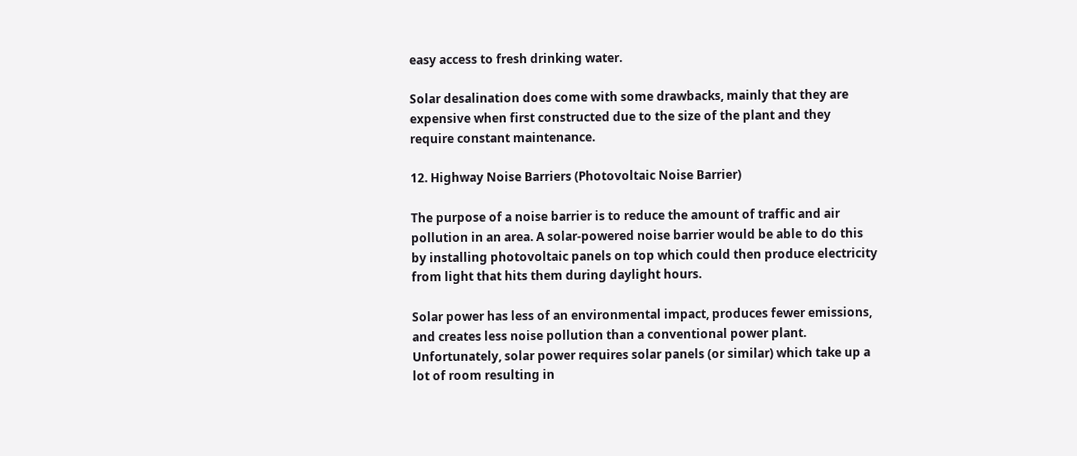easy access to fresh drinking water.

Solar desalination does come with some drawbacks, mainly that they are expensive when first constructed due to the size of the plant and they require constant maintenance.

12. Highway Noise Barriers (Photovoltaic Noise Barrier)

The purpose of a noise barrier is to reduce the amount of traffic and air pollution in an area. A solar-powered noise barrier would be able to do this by installing photovoltaic panels on top which could then produce electricity from light that hits them during daylight hours.

Solar power has less of an environmental impact, produces fewer emissions, and creates less noise pollution than a conventional power plant. Unfortunately, solar power requires solar panels (or similar) which take up a lot of room resulting in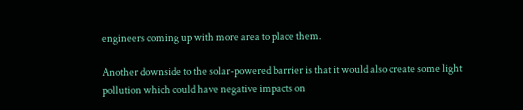engineers coming up with more area to place them.

Another downside to the solar-powered barrier is that it would also create some light pollution which could have negative impacts on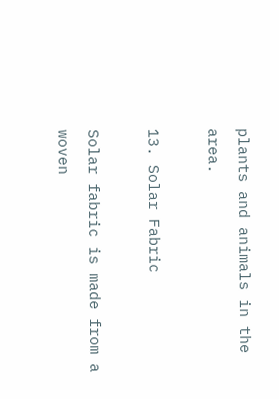plants and animals in the area.

13. Solar Fabric

Solar fabric is made from a woven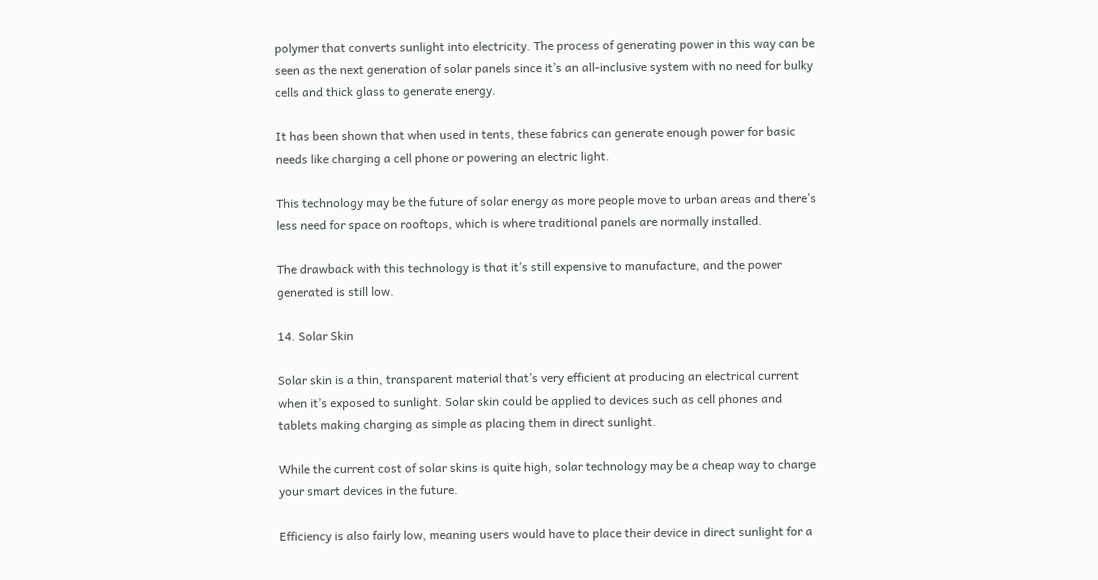polymer that converts sunlight into electricity. The process of generating power in this way can be seen as the next generation of solar panels since it’s an all-inclusive system with no need for bulky cells and thick glass to generate energy.

It has been shown that when used in tents, these fabrics can generate enough power for basic needs like charging a cell phone or powering an electric light.

This technology may be the future of solar energy as more people move to urban areas and there’s less need for space on rooftops, which is where traditional panels are normally installed.

The drawback with this technology is that it’s still expensive to manufacture, and the power generated is still low.

14. Solar Skin

Solar skin is a thin, transparent material that’s very efficient at producing an electrical current when it’s exposed to sunlight. Solar skin could be applied to devices such as cell phones and tablets making charging as simple as placing them in direct sunlight.

While the current cost of solar skins is quite high, solar technology may be a cheap way to charge your smart devices in the future.

Efficiency is also fairly low, meaning users would have to place their device in direct sunlight for a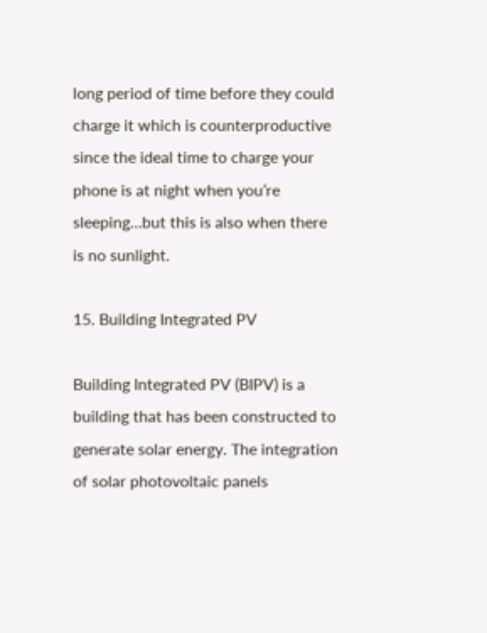long period of time before they could charge it which is counterproductive since the ideal time to charge your phone is at night when you’re sleeping…but this is also when there is no sunlight.

15. Building Integrated PV

Building Integrated PV (BIPV) is a building that has been constructed to generate solar energy. The integration of solar photovoltaic panels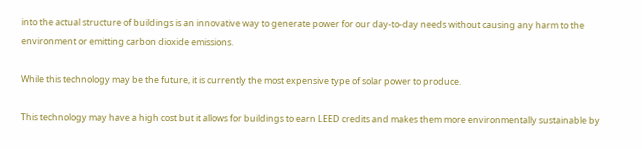into the actual structure of buildings is an innovative way to generate power for our day-to-day needs without causing any harm to the environment or emitting carbon dioxide emissions.

While this technology may be the future, it is currently the most expensive type of solar power to produce.

This technology may have a high cost but it allows for buildings to earn LEED credits and makes them more environmentally sustainable by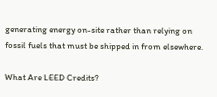generating energy on-site rather than relying on fossil fuels that must be shipped in from elsewhere.

What Are LEED Credits?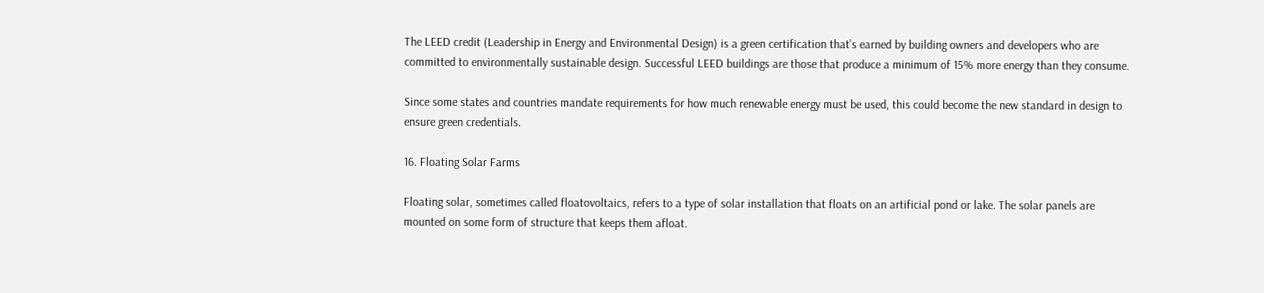The LEED credit (Leadership in Energy and Environmental Design) is a green certification that’s earned by building owners and developers who are committed to environmentally sustainable design. Successful LEED buildings are those that produce a minimum of 15% more energy than they consume.

Since some states and countries mandate requirements for how much renewable energy must be used, this could become the new standard in design to ensure green credentials.

16. Floating Solar Farms

Floating solar, sometimes called floatovoltaics, refers to a type of solar installation that floats on an artificial pond or lake. The solar panels are mounted on some form of structure that keeps them afloat.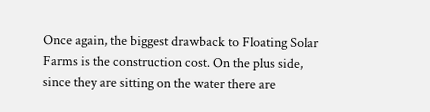Once again, the biggest drawback to Floating Solar Farms is the construction cost. On the plus side, since they are sitting on the water there are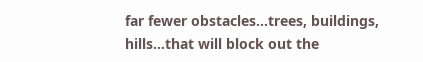far fewer obstacles…trees, buildings, hills…that will block out the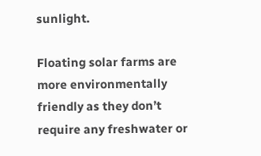sunlight.

Floating solar farms are more environmentally friendly as they don’t require any freshwater or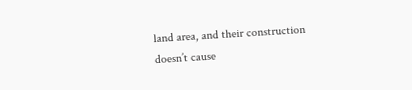land area, and their construction doesn’t cause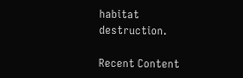habitat destruction.

Recent Content